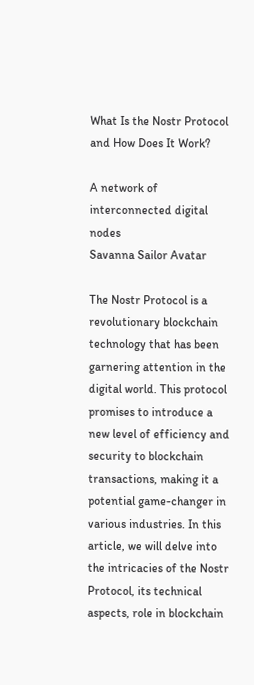What Is the Nostr Protocol and How Does It Work?

A network of interconnected digital nodes
Savanna Sailor Avatar

The Nostr Protocol is a revolutionary blockchain technology that has been garnering attention in the digital world. This protocol promises to introduce a new level of efficiency and security to blockchain transactions, making it a potential game-changer in various industries. In this article, we will delve into the intricacies of the Nostr Protocol, its technical aspects, role in blockchain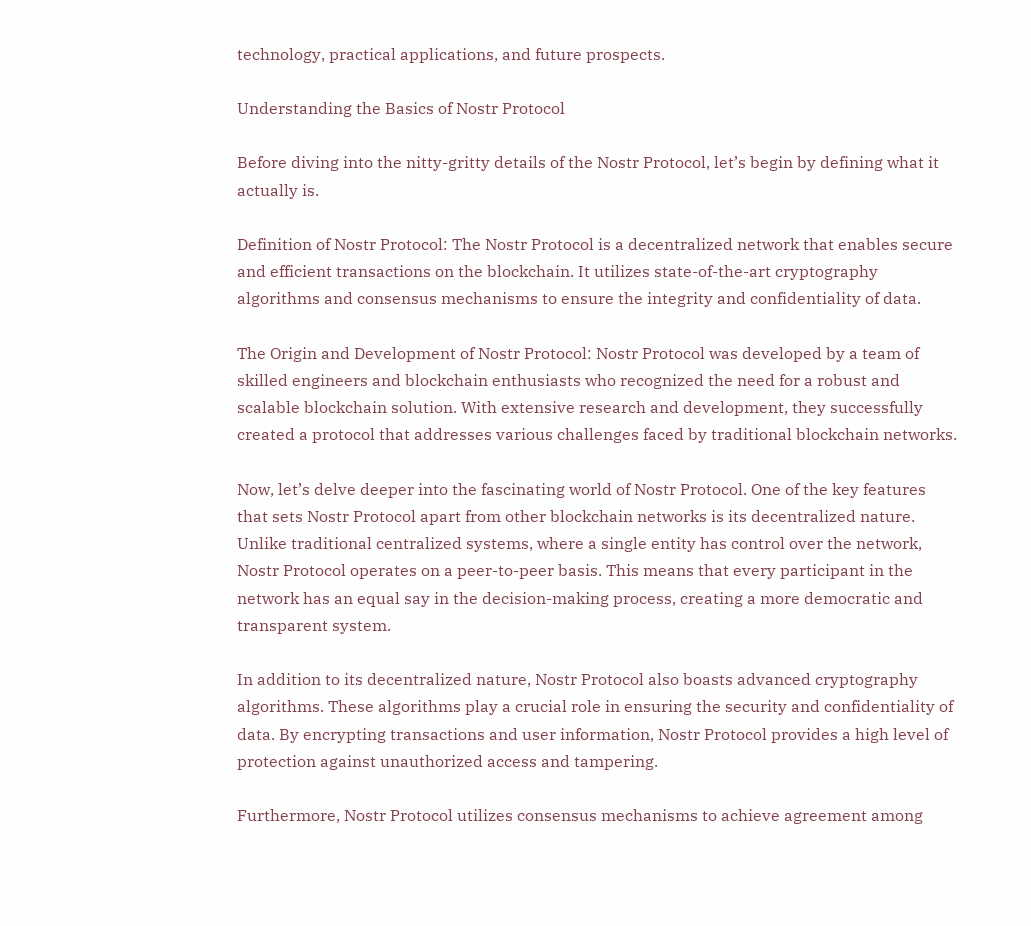technology, practical applications, and future prospects.

Understanding the Basics of Nostr Protocol

Before diving into the nitty-gritty details of the Nostr Protocol, let’s begin by defining what it actually is.

Definition of Nostr Protocol: The Nostr Protocol is a decentralized network that enables secure and efficient transactions on the blockchain. It utilizes state-of-the-art cryptography algorithms and consensus mechanisms to ensure the integrity and confidentiality of data.

The Origin and Development of Nostr Protocol: Nostr Protocol was developed by a team of skilled engineers and blockchain enthusiasts who recognized the need for a robust and scalable blockchain solution. With extensive research and development, they successfully created a protocol that addresses various challenges faced by traditional blockchain networks.

Now, let’s delve deeper into the fascinating world of Nostr Protocol. One of the key features that sets Nostr Protocol apart from other blockchain networks is its decentralized nature. Unlike traditional centralized systems, where a single entity has control over the network, Nostr Protocol operates on a peer-to-peer basis. This means that every participant in the network has an equal say in the decision-making process, creating a more democratic and transparent system.

In addition to its decentralized nature, Nostr Protocol also boasts advanced cryptography algorithms. These algorithms play a crucial role in ensuring the security and confidentiality of data. By encrypting transactions and user information, Nostr Protocol provides a high level of protection against unauthorized access and tampering.

Furthermore, Nostr Protocol utilizes consensus mechanisms to achieve agreement among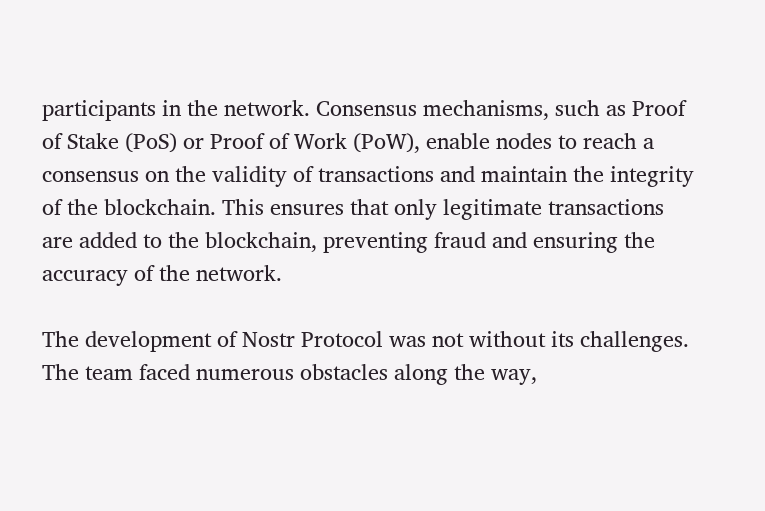participants in the network. Consensus mechanisms, such as Proof of Stake (PoS) or Proof of Work (PoW), enable nodes to reach a consensus on the validity of transactions and maintain the integrity of the blockchain. This ensures that only legitimate transactions are added to the blockchain, preventing fraud and ensuring the accuracy of the network.

The development of Nostr Protocol was not without its challenges. The team faced numerous obstacles along the way,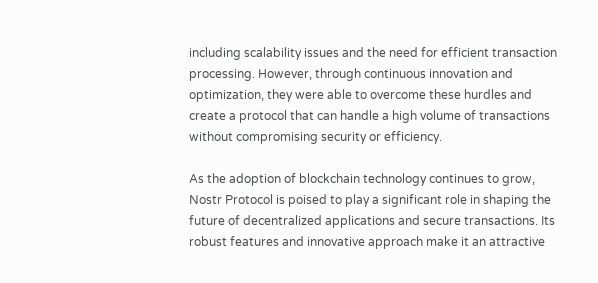including scalability issues and the need for efficient transaction processing. However, through continuous innovation and optimization, they were able to overcome these hurdles and create a protocol that can handle a high volume of transactions without compromising security or efficiency.

As the adoption of blockchain technology continues to grow, Nostr Protocol is poised to play a significant role in shaping the future of decentralized applications and secure transactions. Its robust features and innovative approach make it an attractive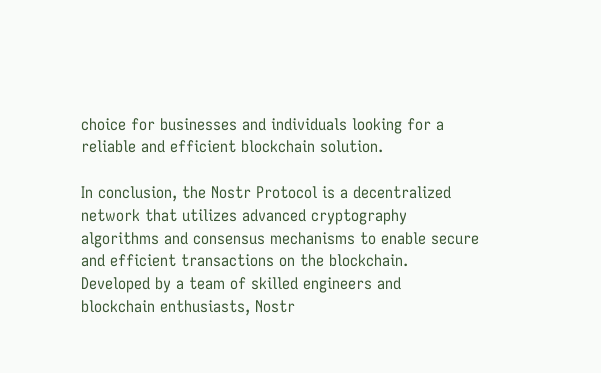choice for businesses and individuals looking for a reliable and efficient blockchain solution.

In conclusion, the Nostr Protocol is a decentralized network that utilizes advanced cryptography algorithms and consensus mechanisms to enable secure and efficient transactions on the blockchain. Developed by a team of skilled engineers and blockchain enthusiasts, Nostr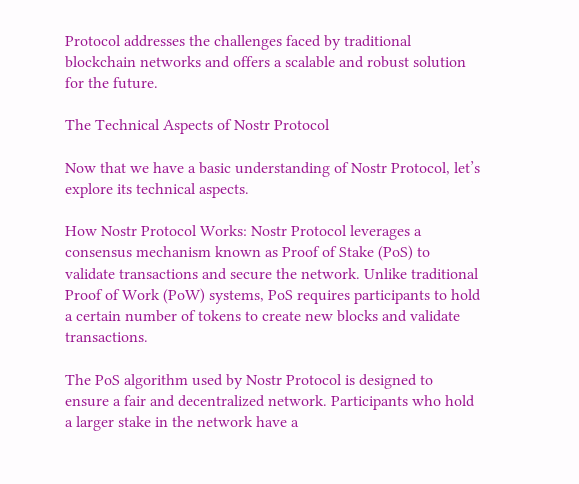Protocol addresses the challenges faced by traditional blockchain networks and offers a scalable and robust solution for the future.

The Technical Aspects of Nostr Protocol

Now that we have a basic understanding of Nostr Protocol, let’s explore its technical aspects.

How Nostr Protocol Works: Nostr Protocol leverages a consensus mechanism known as Proof of Stake (PoS) to validate transactions and secure the network. Unlike traditional Proof of Work (PoW) systems, PoS requires participants to hold a certain number of tokens to create new blocks and validate transactions.

The PoS algorithm used by Nostr Protocol is designed to ensure a fair and decentralized network. Participants who hold a larger stake in the network have a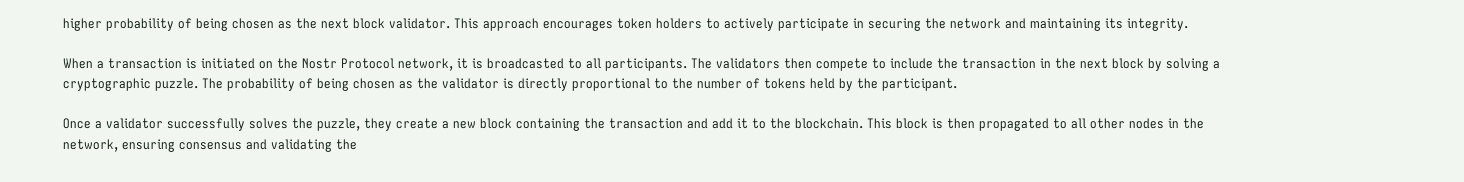higher probability of being chosen as the next block validator. This approach encourages token holders to actively participate in securing the network and maintaining its integrity.

When a transaction is initiated on the Nostr Protocol network, it is broadcasted to all participants. The validators then compete to include the transaction in the next block by solving a cryptographic puzzle. The probability of being chosen as the validator is directly proportional to the number of tokens held by the participant.

Once a validator successfully solves the puzzle, they create a new block containing the transaction and add it to the blockchain. This block is then propagated to all other nodes in the network, ensuring consensus and validating the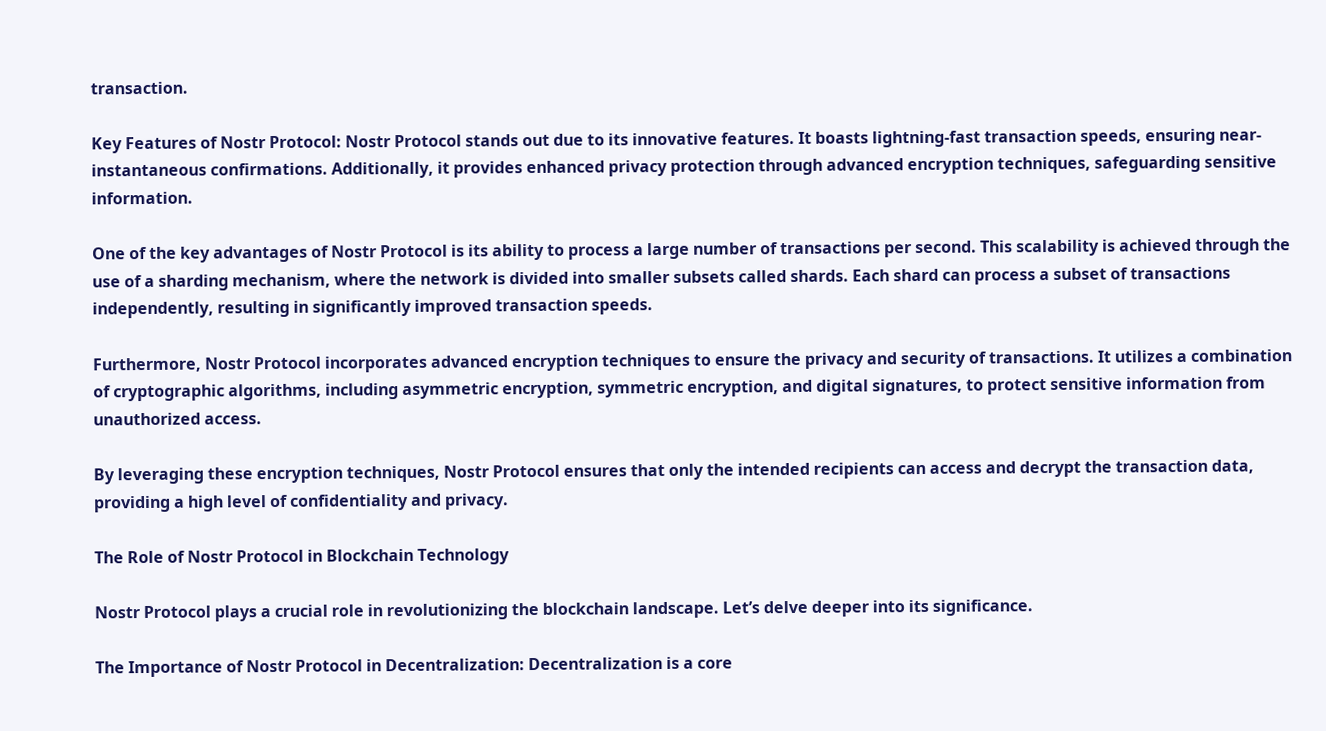transaction.

Key Features of Nostr Protocol: Nostr Protocol stands out due to its innovative features. It boasts lightning-fast transaction speeds, ensuring near-instantaneous confirmations. Additionally, it provides enhanced privacy protection through advanced encryption techniques, safeguarding sensitive information.

One of the key advantages of Nostr Protocol is its ability to process a large number of transactions per second. This scalability is achieved through the use of a sharding mechanism, where the network is divided into smaller subsets called shards. Each shard can process a subset of transactions independently, resulting in significantly improved transaction speeds.

Furthermore, Nostr Protocol incorporates advanced encryption techniques to ensure the privacy and security of transactions. It utilizes a combination of cryptographic algorithms, including asymmetric encryption, symmetric encryption, and digital signatures, to protect sensitive information from unauthorized access.

By leveraging these encryption techniques, Nostr Protocol ensures that only the intended recipients can access and decrypt the transaction data, providing a high level of confidentiality and privacy.

The Role of Nostr Protocol in Blockchain Technology

Nostr Protocol plays a crucial role in revolutionizing the blockchain landscape. Let’s delve deeper into its significance.

The Importance of Nostr Protocol in Decentralization: Decentralization is a core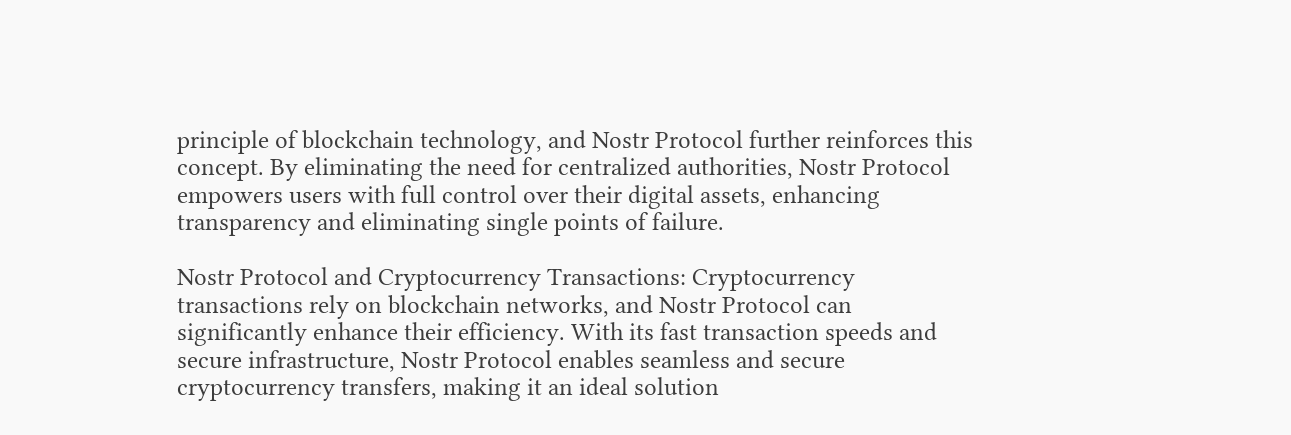principle of blockchain technology, and Nostr Protocol further reinforces this concept. By eliminating the need for centralized authorities, Nostr Protocol empowers users with full control over their digital assets, enhancing transparency and eliminating single points of failure.

Nostr Protocol and Cryptocurrency Transactions: Cryptocurrency transactions rely on blockchain networks, and Nostr Protocol can significantly enhance their efficiency. With its fast transaction speeds and secure infrastructure, Nostr Protocol enables seamless and secure cryptocurrency transfers, making it an ideal solution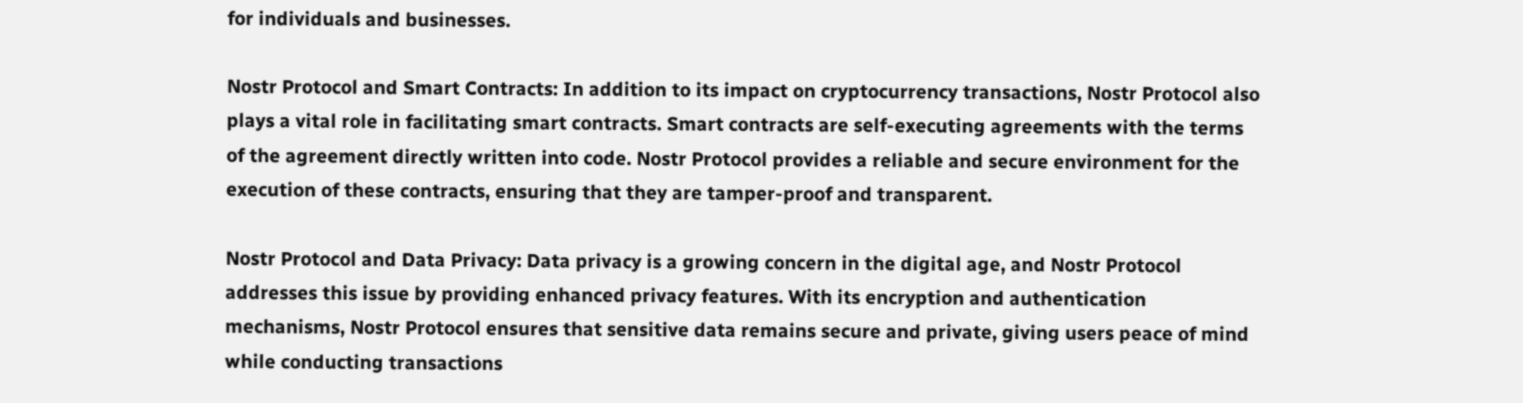for individuals and businesses.

Nostr Protocol and Smart Contracts: In addition to its impact on cryptocurrency transactions, Nostr Protocol also plays a vital role in facilitating smart contracts. Smart contracts are self-executing agreements with the terms of the agreement directly written into code. Nostr Protocol provides a reliable and secure environment for the execution of these contracts, ensuring that they are tamper-proof and transparent.

Nostr Protocol and Data Privacy: Data privacy is a growing concern in the digital age, and Nostr Protocol addresses this issue by providing enhanced privacy features. With its encryption and authentication mechanisms, Nostr Protocol ensures that sensitive data remains secure and private, giving users peace of mind while conducting transactions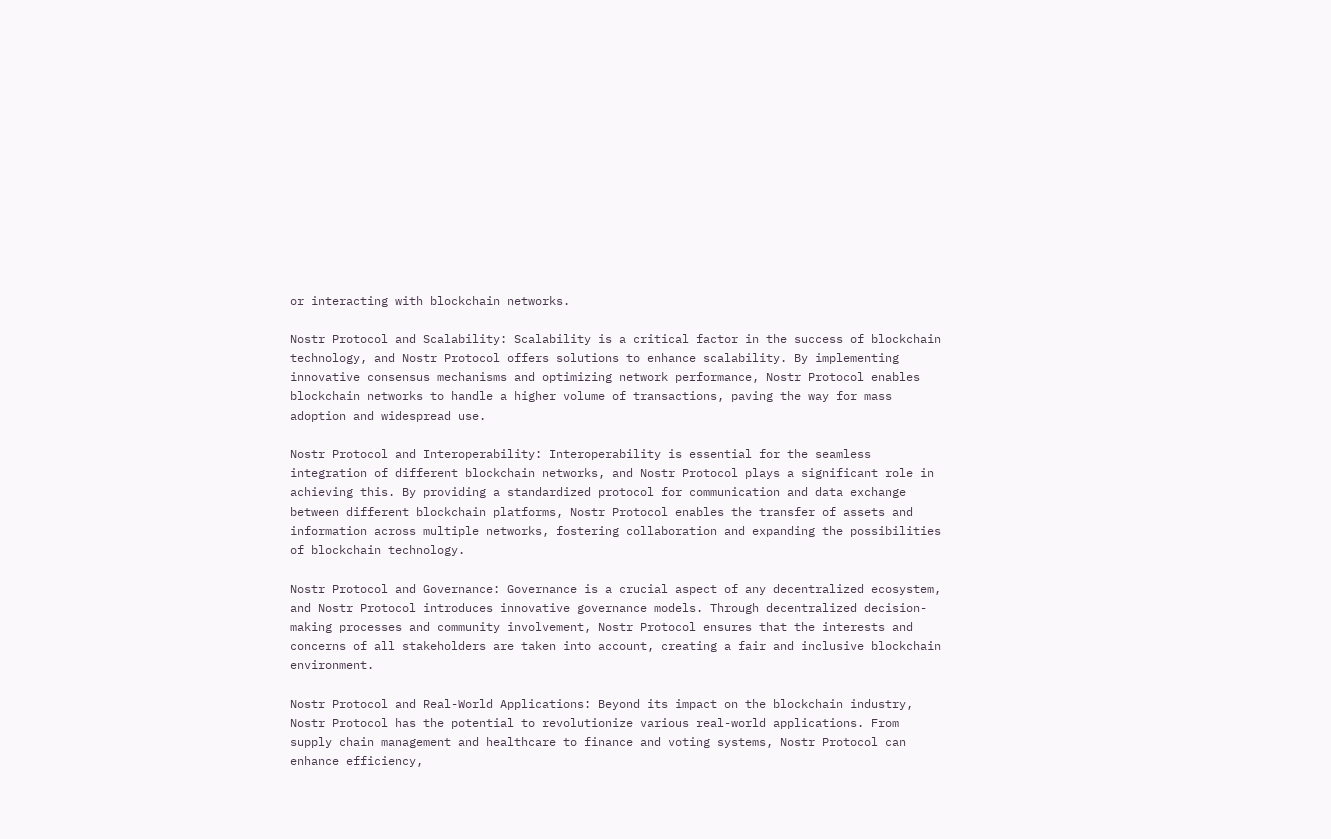or interacting with blockchain networks.

Nostr Protocol and Scalability: Scalability is a critical factor in the success of blockchain technology, and Nostr Protocol offers solutions to enhance scalability. By implementing innovative consensus mechanisms and optimizing network performance, Nostr Protocol enables blockchain networks to handle a higher volume of transactions, paving the way for mass adoption and widespread use.

Nostr Protocol and Interoperability: Interoperability is essential for the seamless integration of different blockchain networks, and Nostr Protocol plays a significant role in achieving this. By providing a standardized protocol for communication and data exchange between different blockchain platforms, Nostr Protocol enables the transfer of assets and information across multiple networks, fostering collaboration and expanding the possibilities of blockchain technology.

Nostr Protocol and Governance: Governance is a crucial aspect of any decentralized ecosystem, and Nostr Protocol introduces innovative governance models. Through decentralized decision-making processes and community involvement, Nostr Protocol ensures that the interests and concerns of all stakeholders are taken into account, creating a fair and inclusive blockchain environment.

Nostr Protocol and Real-World Applications: Beyond its impact on the blockchain industry, Nostr Protocol has the potential to revolutionize various real-world applications. From supply chain management and healthcare to finance and voting systems, Nostr Protocol can enhance efficiency,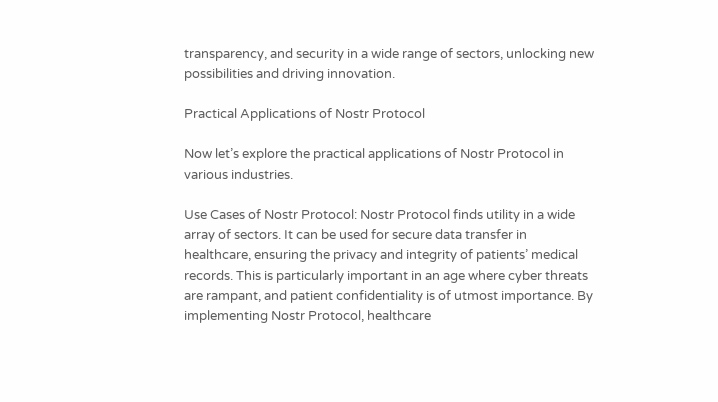transparency, and security in a wide range of sectors, unlocking new possibilities and driving innovation.

Practical Applications of Nostr Protocol

Now let’s explore the practical applications of Nostr Protocol in various industries.

Use Cases of Nostr Protocol: Nostr Protocol finds utility in a wide array of sectors. It can be used for secure data transfer in healthcare, ensuring the privacy and integrity of patients’ medical records. This is particularly important in an age where cyber threats are rampant, and patient confidentiality is of utmost importance. By implementing Nostr Protocol, healthcare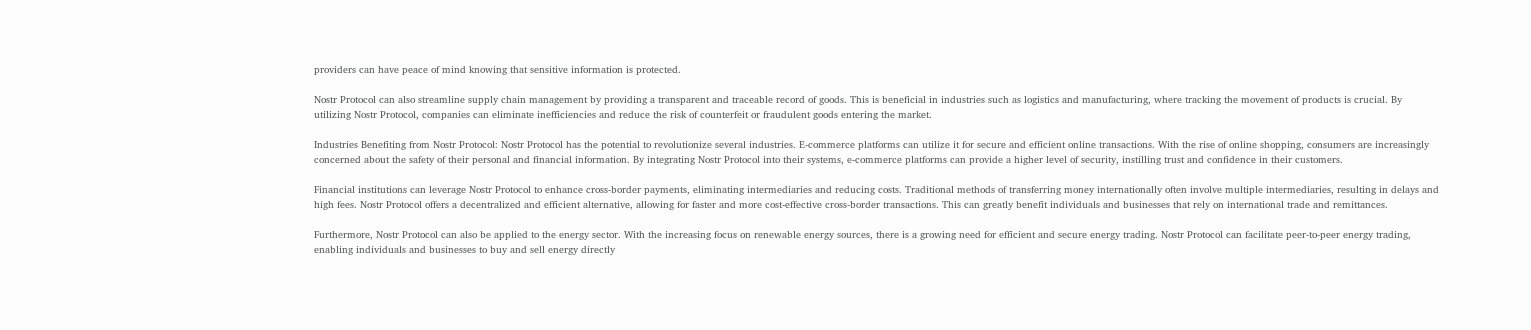providers can have peace of mind knowing that sensitive information is protected.

Nostr Protocol can also streamline supply chain management by providing a transparent and traceable record of goods. This is beneficial in industries such as logistics and manufacturing, where tracking the movement of products is crucial. By utilizing Nostr Protocol, companies can eliminate inefficiencies and reduce the risk of counterfeit or fraudulent goods entering the market.

Industries Benefiting from Nostr Protocol: Nostr Protocol has the potential to revolutionize several industries. E-commerce platforms can utilize it for secure and efficient online transactions. With the rise of online shopping, consumers are increasingly concerned about the safety of their personal and financial information. By integrating Nostr Protocol into their systems, e-commerce platforms can provide a higher level of security, instilling trust and confidence in their customers.

Financial institutions can leverage Nostr Protocol to enhance cross-border payments, eliminating intermediaries and reducing costs. Traditional methods of transferring money internationally often involve multiple intermediaries, resulting in delays and high fees. Nostr Protocol offers a decentralized and efficient alternative, allowing for faster and more cost-effective cross-border transactions. This can greatly benefit individuals and businesses that rely on international trade and remittances.

Furthermore, Nostr Protocol can also be applied to the energy sector. With the increasing focus on renewable energy sources, there is a growing need for efficient and secure energy trading. Nostr Protocol can facilitate peer-to-peer energy trading, enabling individuals and businesses to buy and sell energy directly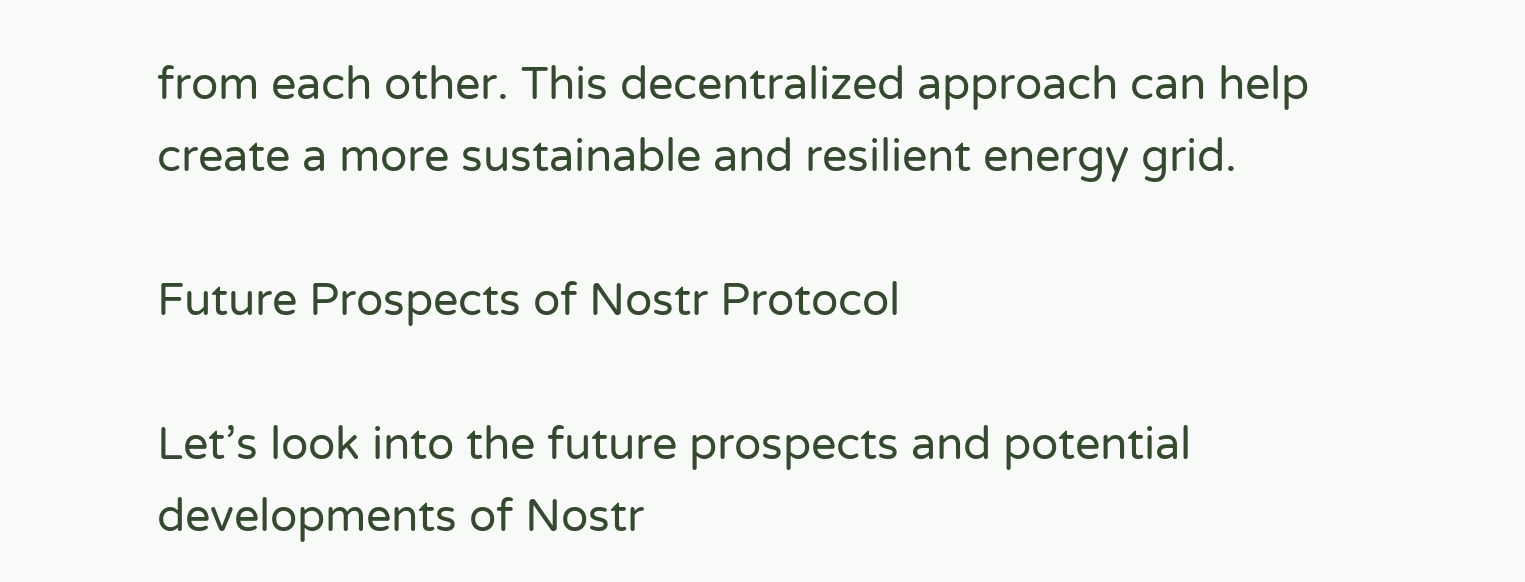from each other. This decentralized approach can help create a more sustainable and resilient energy grid.

Future Prospects of Nostr Protocol

Let’s look into the future prospects and potential developments of Nostr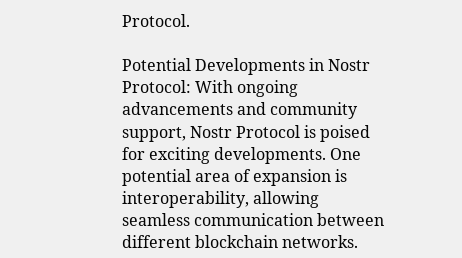Protocol.

Potential Developments in Nostr Protocol: With ongoing advancements and community support, Nostr Protocol is poised for exciting developments. One potential area of expansion is interoperability, allowing seamless communication between different blockchain networks.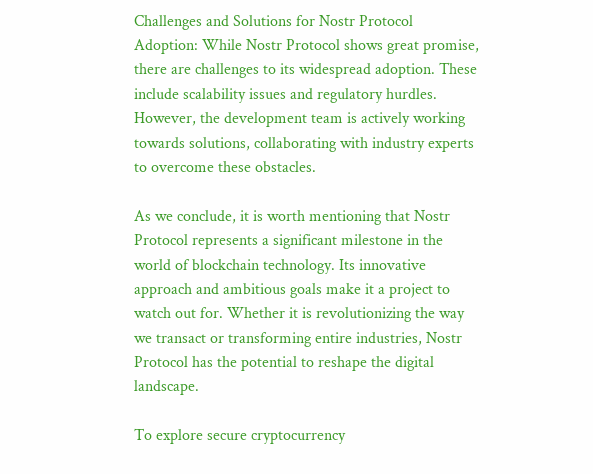Challenges and Solutions for Nostr Protocol Adoption: While Nostr Protocol shows great promise, there are challenges to its widespread adoption. These include scalability issues and regulatory hurdles. However, the development team is actively working towards solutions, collaborating with industry experts to overcome these obstacles.

As we conclude, it is worth mentioning that Nostr Protocol represents a significant milestone in the world of blockchain technology. Its innovative approach and ambitious goals make it a project to watch out for. Whether it is revolutionizing the way we transact or transforming entire industries, Nostr Protocol has the potential to reshape the digital landscape.

To explore secure cryptocurrency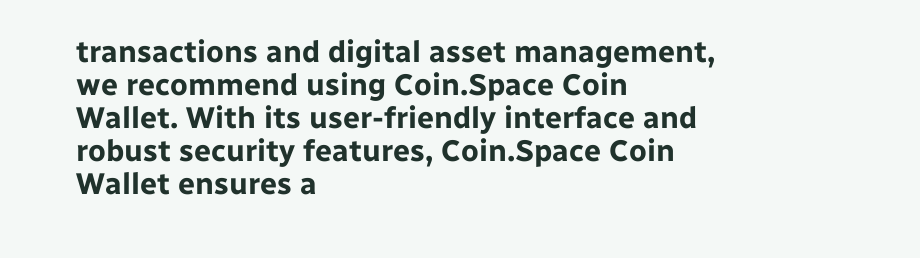transactions and digital asset management, we recommend using Coin.Space Coin Wallet. With its user-friendly interface and robust security features, Coin.Space Coin Wallet ensures a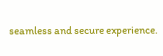seamless and secure experience.